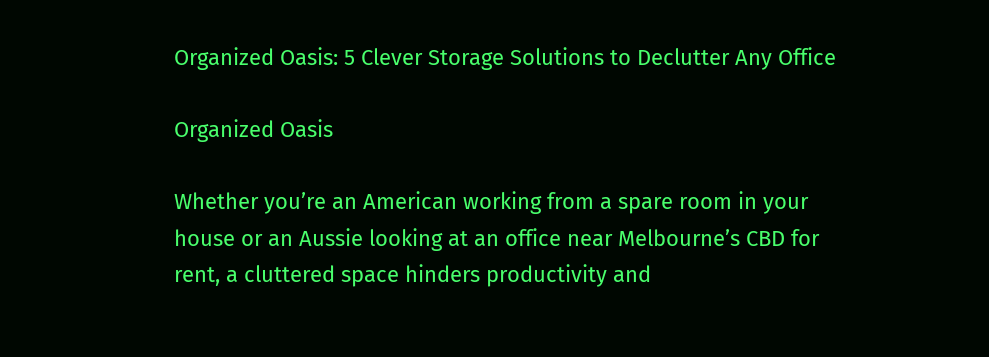Organized Oasis: 5 Clever Storage Solutions to Declutter Any Office

Organized Oasis

Whether you’re an American working from a spare room in your house or an Aussie looking at an office near Melbourne’s CBD for rent, a cluttered space hinders productivity and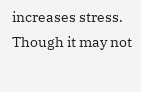increases stress. Though it may not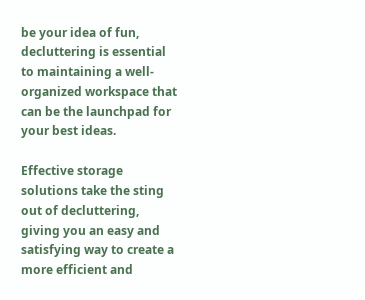be your idea of fun, decluttering is essential to maintaining a well-organized workspace that can be the launchpad for your best ideas.

Effective storage solutions take the sting out of decluttering, giving you an easy and satisfying way to create a more efficient and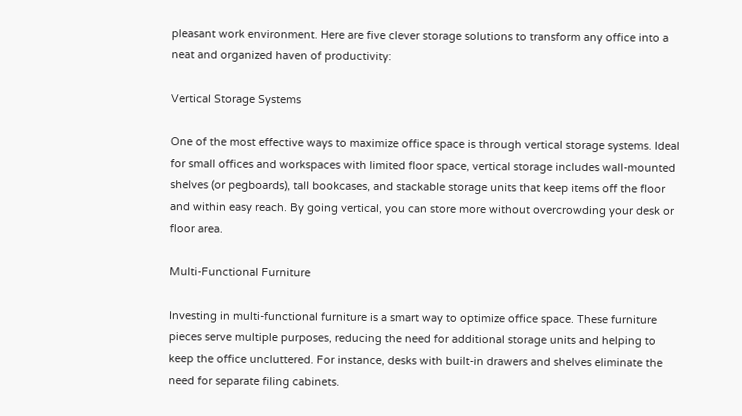pleasant work environment. Here are five clever storage solutions to transform any office into a neat and organized haven of productivity:

Vertical Storage Systems

One of the most effective ways to maximize office space is through vertical storage systems. Ideal for small offices and workspaces with limited floor space, vertical storage includes wall-mounted shelves (or pegboards), tall bookcases, and stackable storage units that keep items off the floor and within easy reach. By going vertical, you can store more without overcrowding your desk or floor area.

Multi-Functional Furniture

Investing in multi-functional furniture is a smart way to optimize office space. These furniture pieces serve multiple purposes, reducing the need for additional storage units and helping to keep the office uncluttered. For instance, desks with built-in drawers and shelves eliminate the need for separate filing cabinets.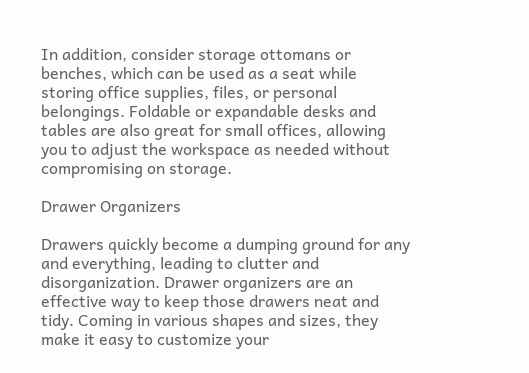In addition, consider storage ottomans or benches, which can be used as a seat while storing office supplies, files, or personal belongings. Foldable or expandable desks and tables are also great for small offices, allowing you to adjust the workspace as needed without compromising on storage.

Drawer Organizers

Drawers quickly become a dumping ground for any and everything, leading to clutter and disorganization. Drawer organizers are an effective way to keep those drawers neat and tidy. Coming in various shapes and sizes, they make it easy to customize your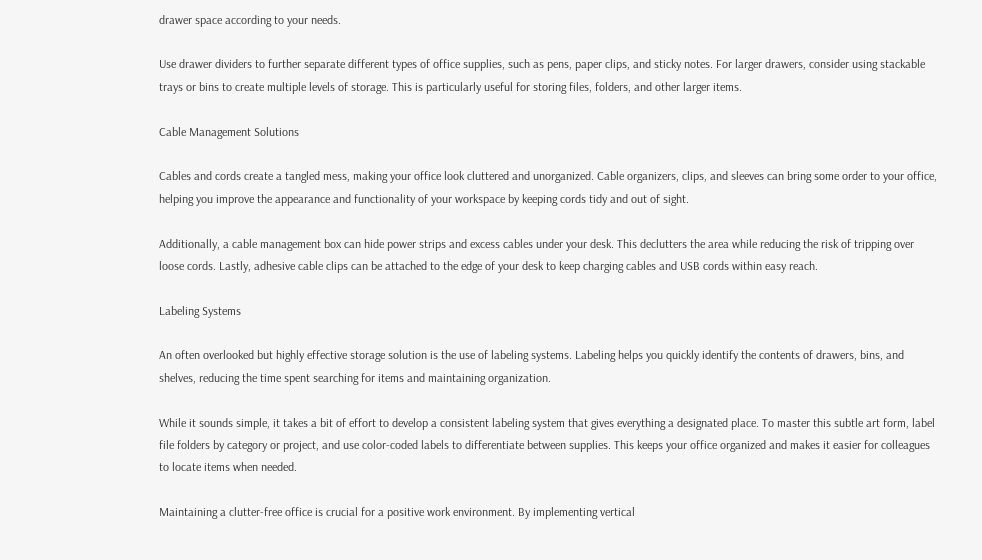drawer space according to your needs.

Use drawer dividers to further separate different types of office supplies, such as pens, paper clips, and sticky notes. For larger drawers, consider using stackable trays or bins to create multiple levels of storage. This is particularly useful for storing files, folders, and other larger items.

Cable Management Solutions

Cables and cords create a tangled mess, making your office look cluttered and unorganized. Cable organizers, clips, and sleeves can bring some order to your office, helping you improve the appearance and functionality of your workspace by keeping cords tidy and out of sight.

Additionally, a cable management box can hide power strips and excess cables under your desk. This declutters the area while reducing the risk of tripping over loose cords. Lastly, adhesive cable clips can be attached to the edge of your desk to keep charging cables and USB cords within easy reach.

Labeling Systems

An often overlooked but highly effective storage solution is the use of labeling systems. Labeling helps you quickly identify the contents of drawers, bins, and shelves, reducing the time spent searching for items and maintaining organization.

While it sounds simple, it takes a bit of effort to develop a consistent labeling system that gives everything a designated place. To master this subtle art form, label file folders by category or project, and use color-coded labels to differentiate between supplies. This keeps your office organized and makes it easier for colleagues to locate items when needed.

Maintaining a clutter-free office is crucial for a positive work environment. By implementing vertical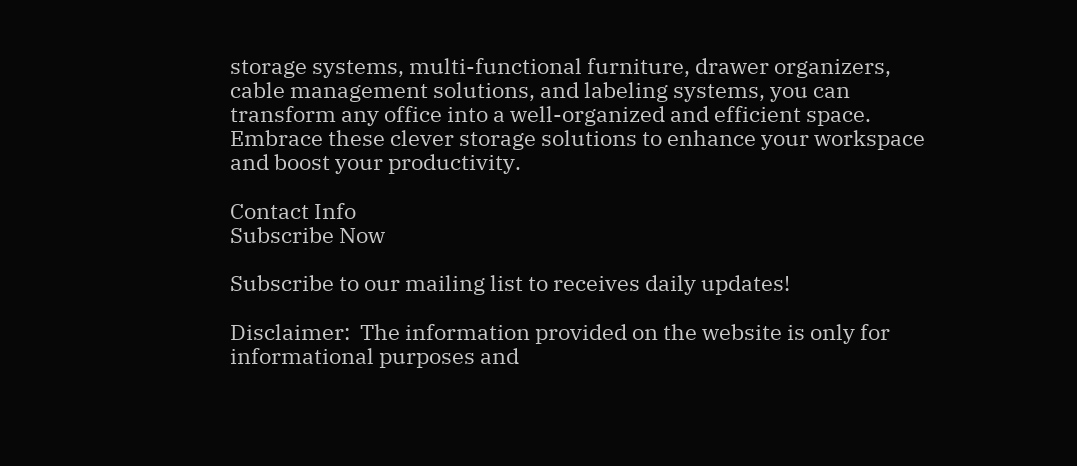storage systems, multi-functional furniture, drawer organizers, cable management solutions, and labeling systems, you can transform any office into a well-organized and efficient space. Embrace these clever storage solutions to enhance your workspace and boost your productivity.

Contact Info
Subscribe Now

Subscribe to our mailing list to receives daily updates!

Disclaimer:  The information provided on the website is only for informational purposes and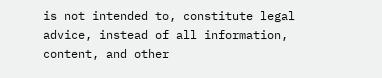is not intended to, constitute legal advice, instead of all information, content, and other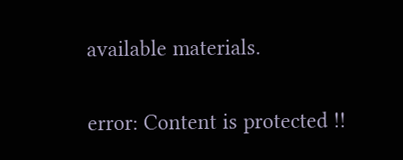available materials.

error: Content is protected !!